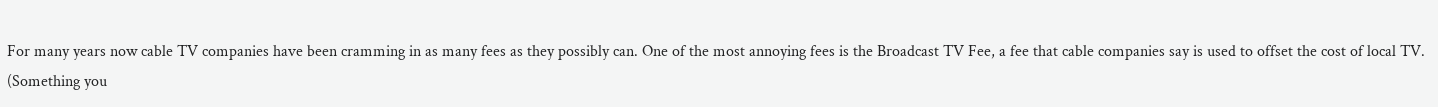For many years now cable TV companies have been cramming in as many fees as they possibly can. One of the most annoying fees is the Broadcast TV Fee, a fee that cable companies say is used to offset the cost of local TV. (Something you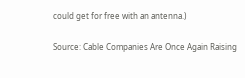could get for free with an antenna.)

Source: Cable Companies Are Once Again Raising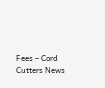Fees – Cord Cutters News